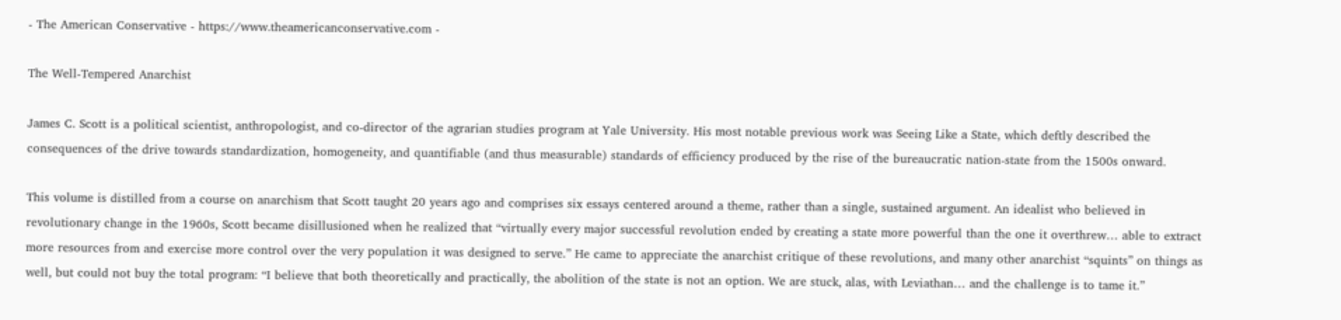- The American Conservative - https://www.theamericanconservative.com -

The Well-Tempered Anarchist

James C. Scott is a political scientist, anthropologist, and co-director of the agrarian studies program at Yale University. His most notable previous work was Seeing Like a State, which deftly described the consequences of the drive towards standardization, homogeneity, and quantifiable (and thus measurable) standards of efficiency produced by the rise of the bureaucratic nation-state from the 1500s onward.

This volume is distilled from a course on anarchism that Scott taught 20 years ago and comprises six essays centered around a theme, rather than a single, sustained argument. An idealist who believed in revolutionary change in the 1960s, Scott became disillusioned when he realized that “virtually every major successful revolution ended by creating a state more powerful than the one it overthrew… able to extract more resources from and exercise more control over the very population it was designed to serve.” He came to appreciate the anarchist critique of these revolutions, and many other anarchist “squints” on things as well, but could not buy the total program: “I believe that both theoretically and practically, the abolition of the state is not an option. We are stuck, alas, with Leviathan… and the challenge is to tame it.”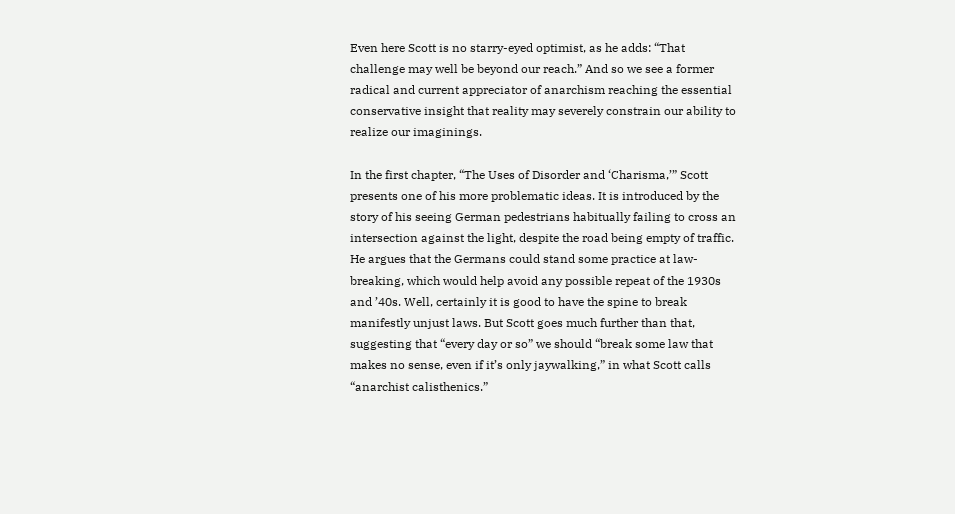Even here Scott is no starry-eyed optimist, as he adds: “That challenge may well be beyond our reach.” And so we see a former radical and current appreciator of anarchism reaching the essential conservative insight that reality may severely constrain our ability to realize our imaginings.

In the first chapter, “The Uses of Disorder and ‘Charisma,’” Scott presents one of his more problematic ideas. It is introduced by the story of his seeing German pedestrians habitually failing to cross an intersection against the light, despite the road being empty of traffic. He argues that the Germans could stand some practice at law-breaking, which would help avoid any possible repeat of the 1930s and ’40s. Well, certainly it is good to have the spine to break manifestly unjust laws. But Scott goes much further than that, suggesting that “every day or so” we should “break some law that makes no sense, even if it’s only jaywalking,” in what Scott calls “anarchist calisthenics.”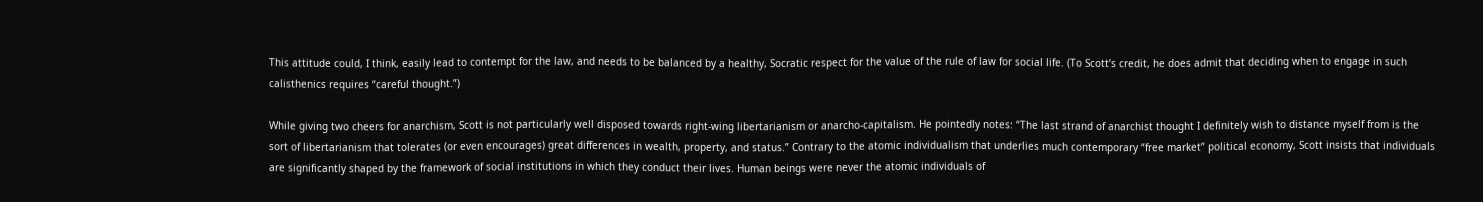This attitude could, I think, easily lead to contempt for the law, and needs to be balanced by a healthy, Socratic respect for the value of the rule of law for social life. (To Scott’s credit, he does admit that deciding when to engage in such calisthenics requires “careful thought.”)

While giving two cheers for anarchism, Scott is not particularly well disposed towards right-wing libertarianism or anarcho-capitalism. He pointedly notes: “The last strand of anarchist thought I definitely wish to distance myself from is the sort of libertarianism that tolerates (or even encourages) great differences in wealth, property, and status.” Contrary to the atomic individualism that underlies much contemporary “free market” political economy, Scott insists that individuals are significantly shaped by the framework of social institutions in which they conduct their lives. Human beings were never the atomic individuals of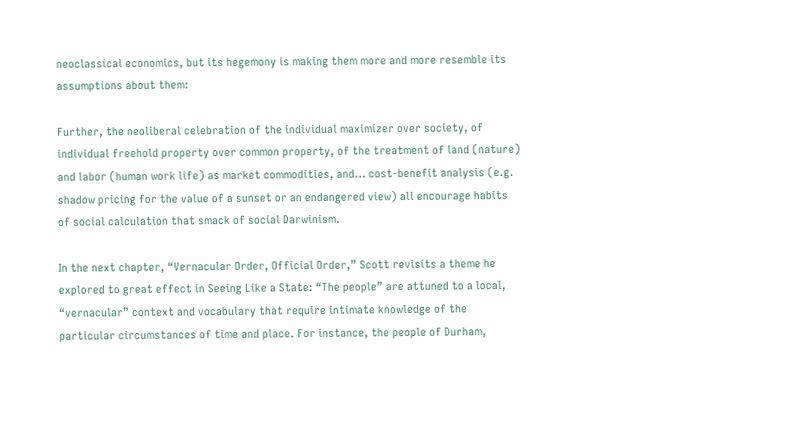neoclassical economics, but its hegemony is making them more and more resemble its assumptions about them:

Further, the neoliberal celebration of the individual maximizer over society, of individual freehold property over common property, of the treatment of land (nature) and labor (human work life) as market commodities, and… cost-benefit analysis (e.g. shadow pricing for the value of a sunset or an endangered view) all encourage habits of social calculation that smack of social Darwinism.

In the next chapter, “Vernacular Order, Official Order,” Scott revisits a theme he explored to great effect in Seeing Like a State: “The people” are attuned to a local, “vernacular” context and vocabulary that require intimate knowledge of the particular circumstances of time and place. For instance, the people of Durham,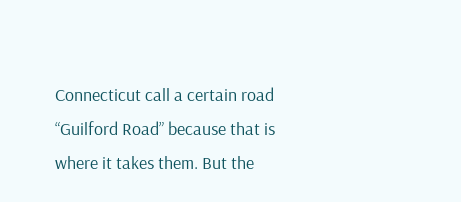Connecticut call a certain road “Guilford Road” because that is where it takes them. But the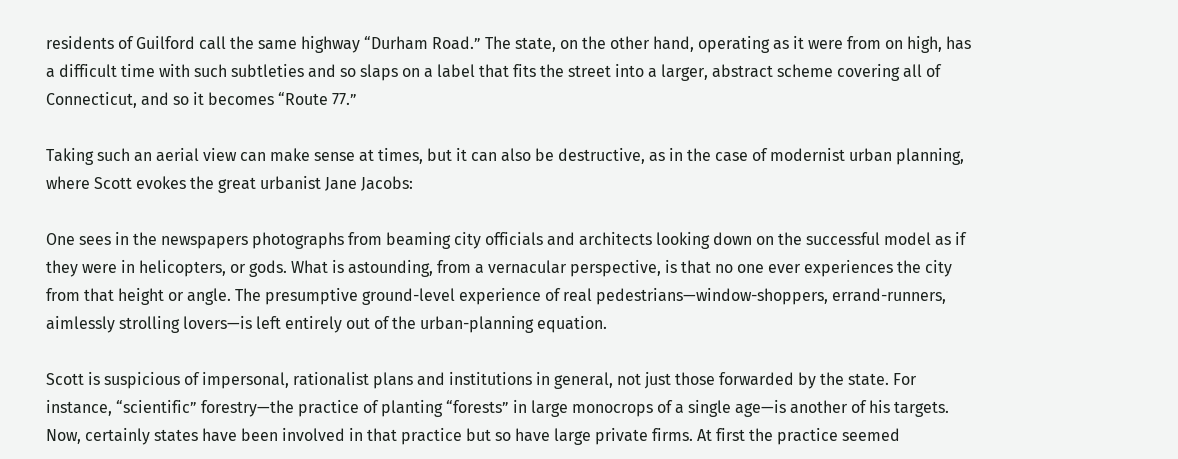residents of Guilford call the same highway “Durham Road.” The state, on the other hand, operating as it were from on high, has a difficult time with such subtleties and so slaps on a label that fits the street into a larger, abstract scheme covering all of Connecticut, and so it becomes “Route 77.”

Taking such an aerial view can make sense at times, but it can also be destructive, as in the case of modernist urban planning, where Scott evokes the great urbanist Jane Jacobs:

One sees in the newspapers photographs from beaming city officials and architects looking down on the successful model as if they were in helicopters, or gods. What is astounding, from a vernacular perspective, is that no one ever experiences the city from that height or angle. The presumptive ground-level experience of real pedestrians—window-shoppers, errand-runners, aimlessly strolling lovers—is left entirely out of the urban-planning equation.

Scott is suspicious of impersonal, rationalist plans and institutions in general, not just those forwarded by the state. For instance, “scientific” forestry—the practice of planting “forests” in large monocrops of a single age—is another of his targets. Now, certainly states have been involved in that practice but so have large private firms. At first the practice seemed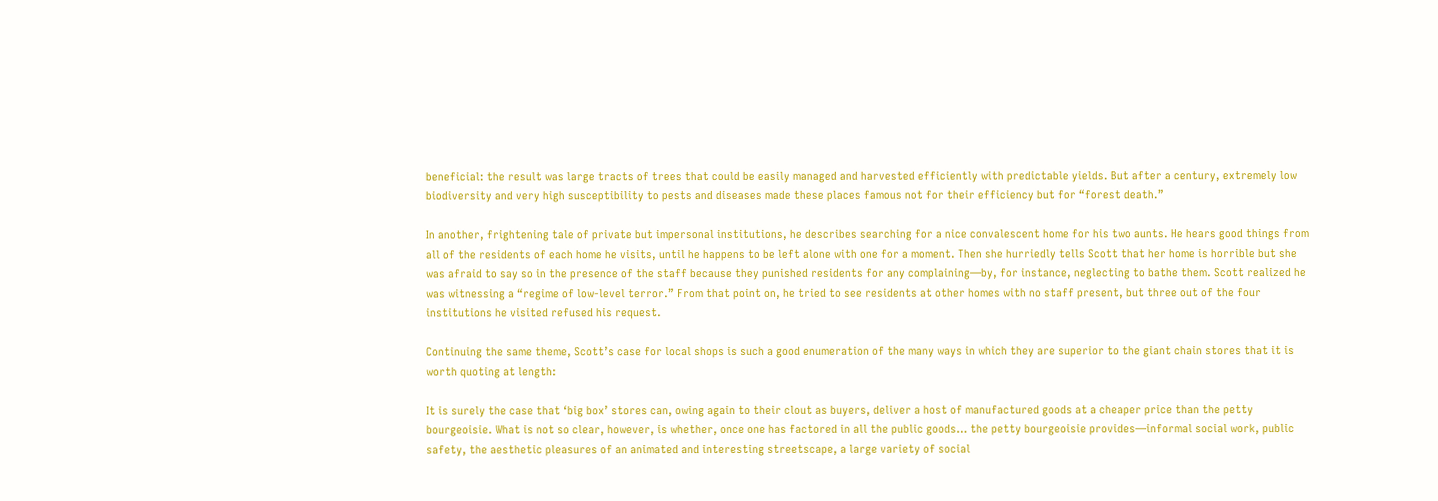beneficial: the result was large tracts of trees that could be easily managed and harvested efficiently with predictable yields. But after a century, extremely low biodiversity and very high susceptibility to pests and diseases made these places famous not for their efficiency but for “forest death.”

In another, frightening tale of private but impersonal institutions, he describes searching for a nice convalescent home for his two aunts. He hears good things from all of the residents of each home he visits, until he happens to be left alone with one for a moment. Then she hurriedly tells Scott that her home is horrible but she was afraid to say so in the presence of the staff because they punished residents for any complaining—by, for instance, neglecting to bathe them. Scott realized he was witnessing a “regime of low-level terror.” From that point on, he tried to see residents at other homes with no staff present, but three out of the four institutions he visited refused his request.

Continuing the same theme, Scott’s case for local shops is such a good enumeration of the many ways in which they are superior to the giant chain stores that it is worth quoting at length:

It is surely the case that ‘big box’ stores can, owing again to their clout as buyers, deliver a host of manufactured goods at a cheaper price than the petty bourgeoisie. What is not so clear, however, is whether, once one has factored in all the public goods… the petty bourgeoisie provides—informal social work, public safety, the aesthetic pleasures of an animated and interesting streetscape, a large variety of social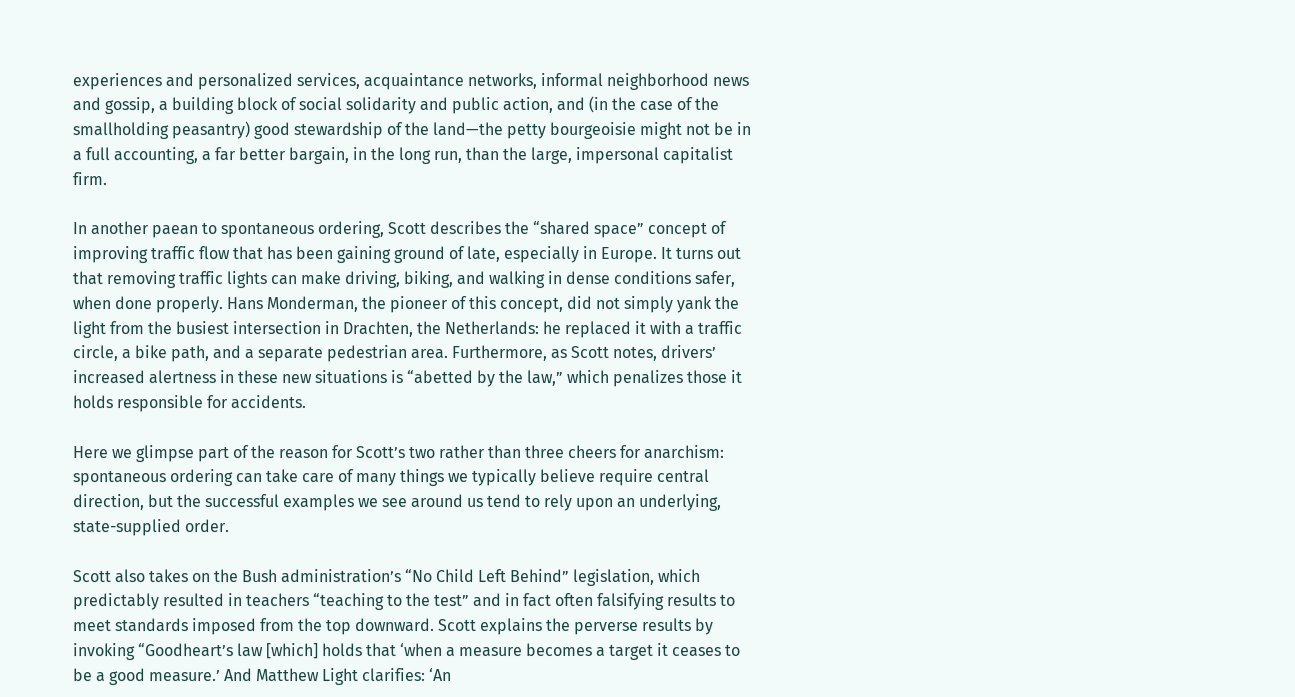experiences and personalized services, acquaintance networks, informal neighborhood news and gossip, a building block of social solidarity and public action, and (in the case of the smallholding peasantry) good stewardship of the land—the petty bourgeoisie might not be in a full accounting, a far better bargain, in the long run, than the large, impersonal capitalist firm.

In another paean to spontaneous ordering, Scott describes the “shared space” concept of improving traffic flow that has been gaining ground of late, especially in Europe. It turns out that removing traffic lights can make driving, biking, and walking in dense conditions safer, when done properly. Hans Monderman, the pioneer of this concept, did not simply yank the light from the busiest intersection in Drachten, the Netherlands: he replaced it with a traffic circle, a bike path, and a separate pedestrian area. Furthermore, as Scott notes, drivers’ increased alertness in these new situations is “abetted by the law,” which penalizes those it holds responsible for accidents.

Here we glimpse part of the reason for Scott’s two rather than three cheers for anarchism: spontaneous ordering can take care of many things we typically believe require central direction, but the successful examples we see around us tend to rely upon an underlying, state-supplied order.

Scott also takes on the Bush administration’s “No Child Left Behind” legislation, which predictably resulted in teachers “teaching to the test” and in fact often falsifying results to meet standards imposed from the top downward. Scott explains the perverse results by invoking “Goodheart’s law [which] holds that ‘when a measure becomes a target it ceases to be a good measure.’ And Matthew Light clarifies: ‘An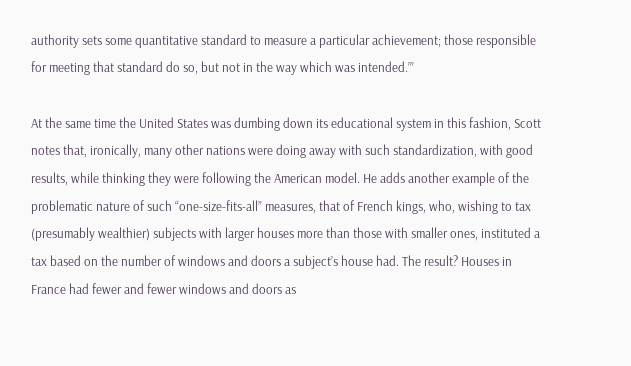authority sets some quantitative standard to measure a particular achievement; those responsible for meeting that standard do so, but not in the way which was intended.’”

At the same time the United States was dumbing down its educational system in this fashion, Scott notes that, ironically, many other nations were doing away with such standardization, with good results, while thinking they were following the American model. He adds another example of the problematic nature of such “one-size-fits-all” measures, that of French kings, who, wishing to tax (presumably wealthier) subjects with larger houses more than those with smaller ones, instituted a tax based on the number of windows and doors a subject’s house had. The result? Houses in France had fewer and fewer windows and doors as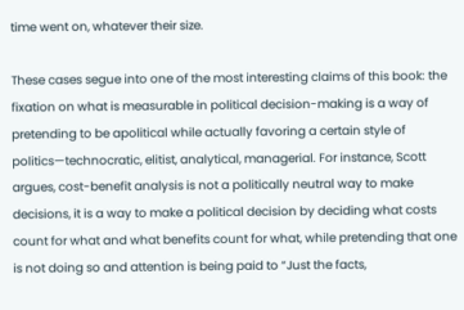time went on, whatever their size.

These cases segue into one of the most interesting claims of this book: the fixation on what is measurable in political decision-making is a way of pretending to be apolitical while actually favoring a certain style of politics—technocratic, elitist, analytical, managerial. For instance, Scott argues, cost-benefit analysis is not a politically neutral way to make decisions, it is a way to make a political decision by deciding what costs count for what and what benefits count for what, while pretending that one is not doing so and attention is being paid to “Just the facts,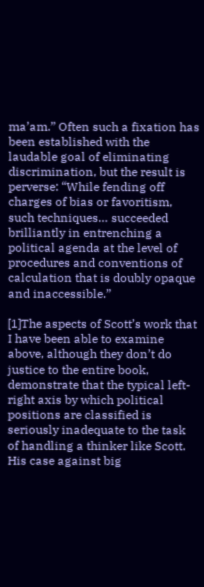ma’am.” Often such a fixation has been established with the laudable goal of eliminating discrimination, but the result is perverse: “While fending off charges of bias or favoritism, such techniques… succeeded brilliantly in entrenching a political agenda at the level of procedures and conventions of calculation that is doubly opaque and inaccessible.”

[1]The aspects of Scott’s work that I have been able to examine above, although they don’t do justice to the entire book, demonstrate that the typical left-right axis by which political positions are classified is seriously inadequate to the task of handling a thinker like Scott. His case against big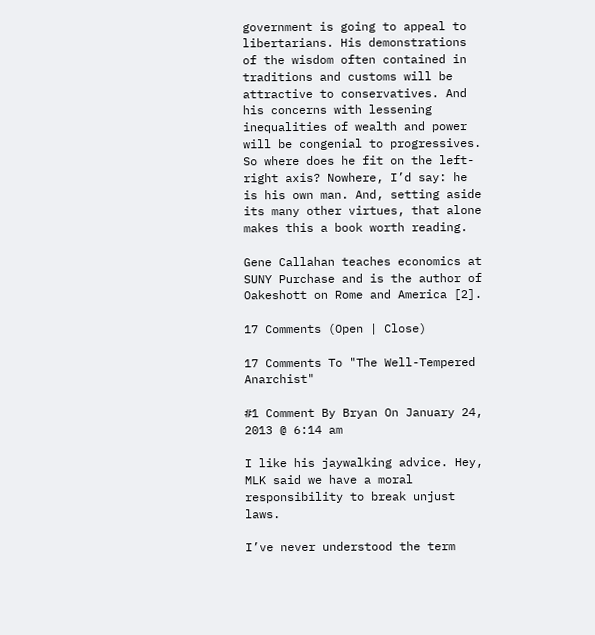government is going to appeal to libertarians. His demonstrations of the wisdom often contained in traditions and customs will be attractive to conservatives. And his concerns with lessening inequalities of wealth and power will be congenial to progressives. So where does he fit on the left-right axis? Nowhere, I’d say: he is his own man. And, setting aside its many other virtues, that alone makes this a book worth reading.

Gene Callahan teaches economics at SUNY Purchase and is the author of Oakeshott on Rome and America [2].

17 Comments (Open | Close)

17 Comments To "The Well-Tempered Anarchist"

#1 Comment By Bryan On January 24, 2013 @ 6:14 am

I like his jaywalking advice. Hey, MLK said we have a moral responsibility to break unjust laws.

I’ve never understood the term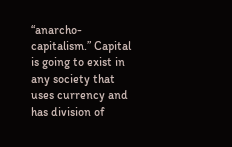“anarcho-capitalism.” Capital is going to exist in any society that uses currency and has division of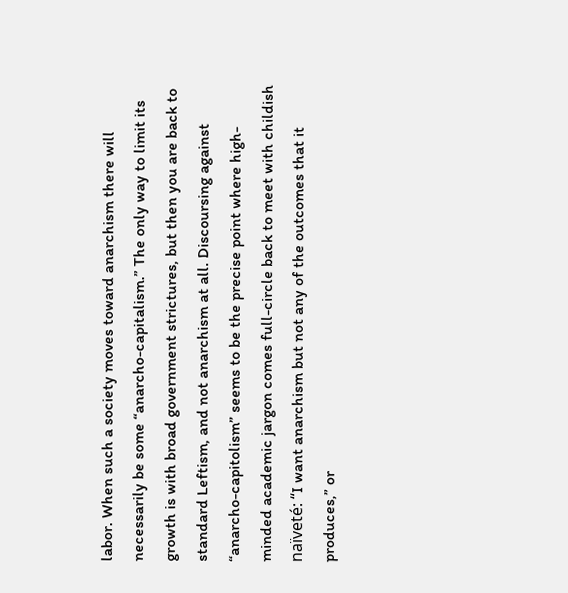labor. When such a society moves toward anarchism there will necessarily be some “anarcho-capitalism.” The only way to limit its growth is with broad government strictures, but then you are back to standard Leftism, and not anarchism at all. Discoursing against “anarcho-capitolism” seems to be the precise point where high-minded academic jargon comes full-circle back to meet with childish naïveté: “I want anarchism but not any of the outcomes that it produces,” or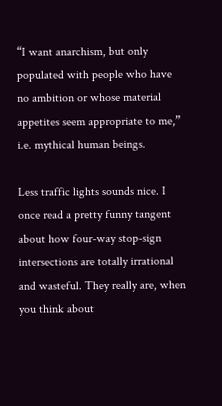“I want anarchism, but only populated with people who have no ambition or whose material appetites seem appropriate to me,” i.e. mythical human beings.

Less traffic lights sounds nice. I once read a pretty funny tangent about how four-way stop-sign intersections are totally irrational and wasteful. They really are, when you think about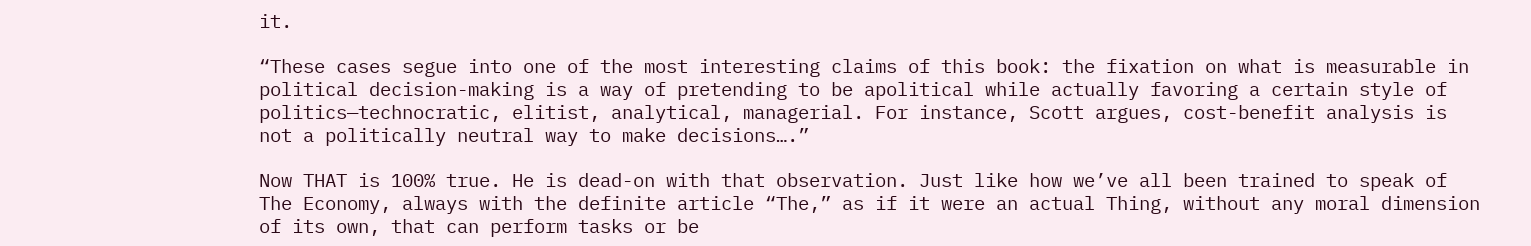it.

“These cases segue into one of the most interesting claims of this book: the fixation on what is measurable in political decision-making is a way of pretending to be apolitical while actually favoring a certain style of politics—technocratic, elitist, analytical, managerial. For instance, Scott argues, cost-benefit analysis is not a politically neutral way to make decisions….”

Now THAT is 100% true. He is dead-on with that observation. Just like how we’ve all been trained to speak of The Economy, always with the definite article “The,” as if it were an actual Thing, without any moral dimension of its own, that can perform tasks or be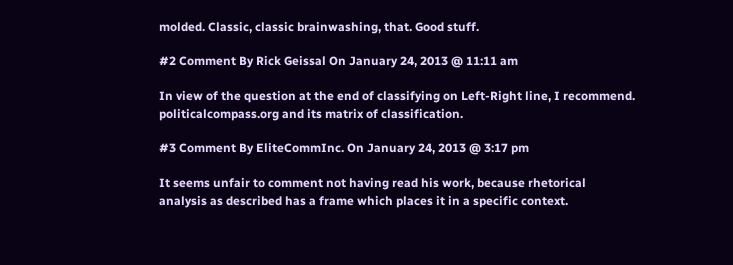molded. Classic, classic brainwashing, that. Good stuff.

#2 Comment By Rick Geissal On January 24, 2013 @ 11:11 am

In view of the question at the end of classifying on Left-Right line, I recommend. politicalcompass.org and its matrix of classification.

#3 Comment By EliteCommInc. On January 24, 2013 @ 3:17 pm

It seems unfair to comment not having read his work, because rhetorical analysis as described has a frame which places it in a specific context.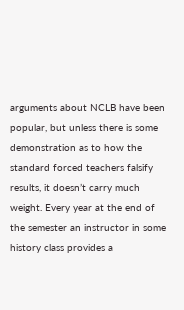arguments about NCLB have been popular, but unless there is some demonstration as to how the standard forced teachers falsify results, it doesn’t carry much weight. Every year at the end of the semester an instructor in some history class provides a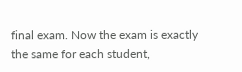final exam. Now the exam is exactly the same for each student,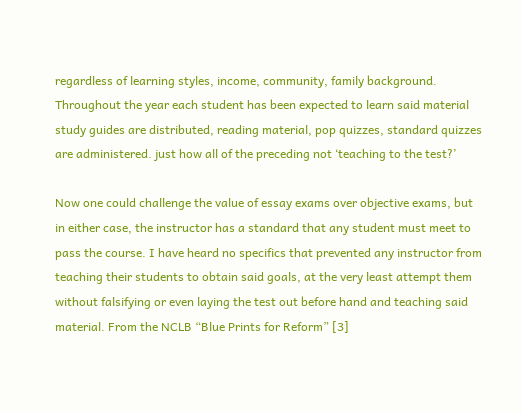regardless of learning styles, income, community, family background. Throughout the year each student has been expected to learn said material study guides are distributed, reading material, pop quizzes, standard quizzes are administered. just how all of the preceding not ‘teaching to the test?’

Now one could challenge the value of essay exams over objective exams, but in either case, the instructor has a standard that any student must meet to pass the course. I have heard no specifics that prevented any instructor from teaching their students to obtain said goals, at the very least attempt them without falsifying or even laying the test out before hand and teaching said material. From the NCLB “Blue Prints for Reform” [3]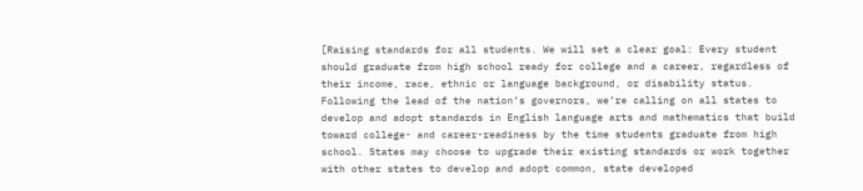[Raising standards for all students. We will set a clear goal: Every student should graduate from high school ready for college and a career, regardless of their income, race, ethnic or language background, or disability status. Following the lead of the nation’s governors, we’re calling on all states to develop and adopt standards in English language arts and mathematics that build toward college- and career-readiness by the time students graduate from high school. States may choose to upgrade their existing standards or work together with other states to develop and adopt common, state developed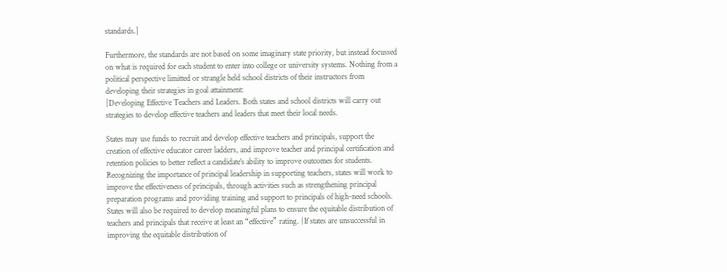standards.]

Furthermore, the standards are not based on some imaginary state priority, but instead focussed on what is required for each student to enter into college or university systems. Nothing from a political perspective limitted or strangle held school districts of their instructors from developing their strategies in goal attainment:
[Developing Effective Teachers and Leaders. Both states and school districts will carry out strategies to develop effective teachers and leaders that meet their local needs.

States may use funds to recruit and develop effective teachers and principals, support the creation of effective educator career ladders, and improve teacher and principal certification and retention policies to better reflect a candidate’s ability to improve outcomes for students. Recognizing the importance of principal leadership in supporting teachers, states will work to improve the effectiveness of principals, through activities such as strengthening principal preparation programs and providing training and support to principals of high-need schools. States will also be required to develop meaningful plans to ensure the equitable distribution of teachers and principals that receive at least an “effective” rating. {If states are unsuccessful in improving the equitable distribution of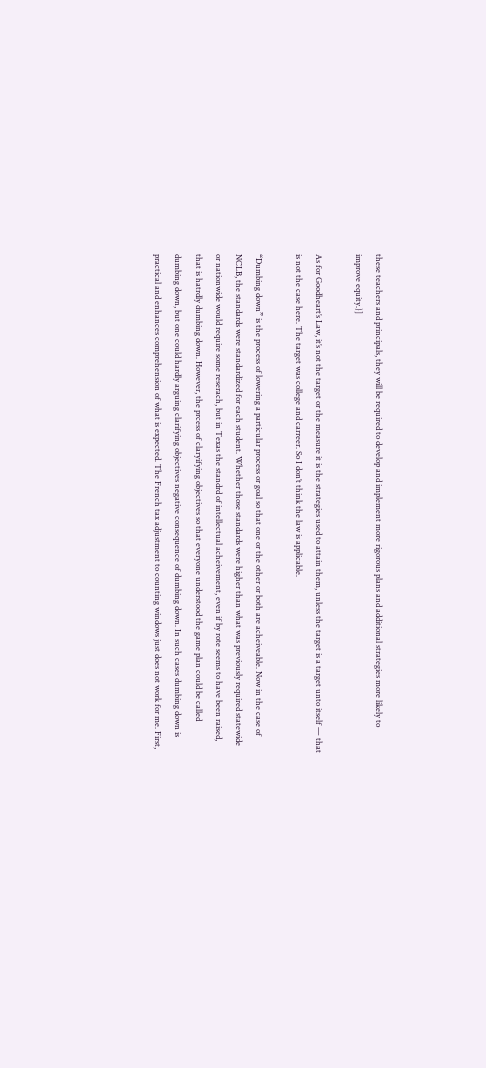these teachers and principals, they will be required to develop and implement more rigorous plans and additional strategies more likely to improve equity.}]

As for Goodheart’s Law, it’s not the target or the measure it is the strategies used to attain them, unless the target is a target unto itself — that is not the case here. The target was college and carreer. So I don’t think the law is applicable.

“Dumbing down” is the process of lowering a particular process or goal so that one or the other or both are acheiveable. Now in the case of NCLB, the standards were standardized for each student. Whether those standards were higher than what was previously required statewide or nationwide would require some reserach, but in Texas the standrd of intellectual acheivement, even if by rote seems to have been raised, that is hatrdly dumbing down. However, the prcess of claryifying objectives so that everyone understood the game plan could be called dumbing down, but one could hardly arguing clarifying objectives negative consequence of dumbing down. In such cases dumbing down is practical and enhances comprehension of what is expected. The French tax adjustment to counting windows just does not work for me. First,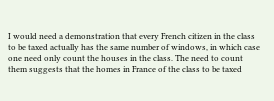I would need a demonstration that every French citizen in the class to be taxed actually has the same number of windows, in which case one need only count the houses in the class. The need to count them suggests that the homes in France of the class to be taxed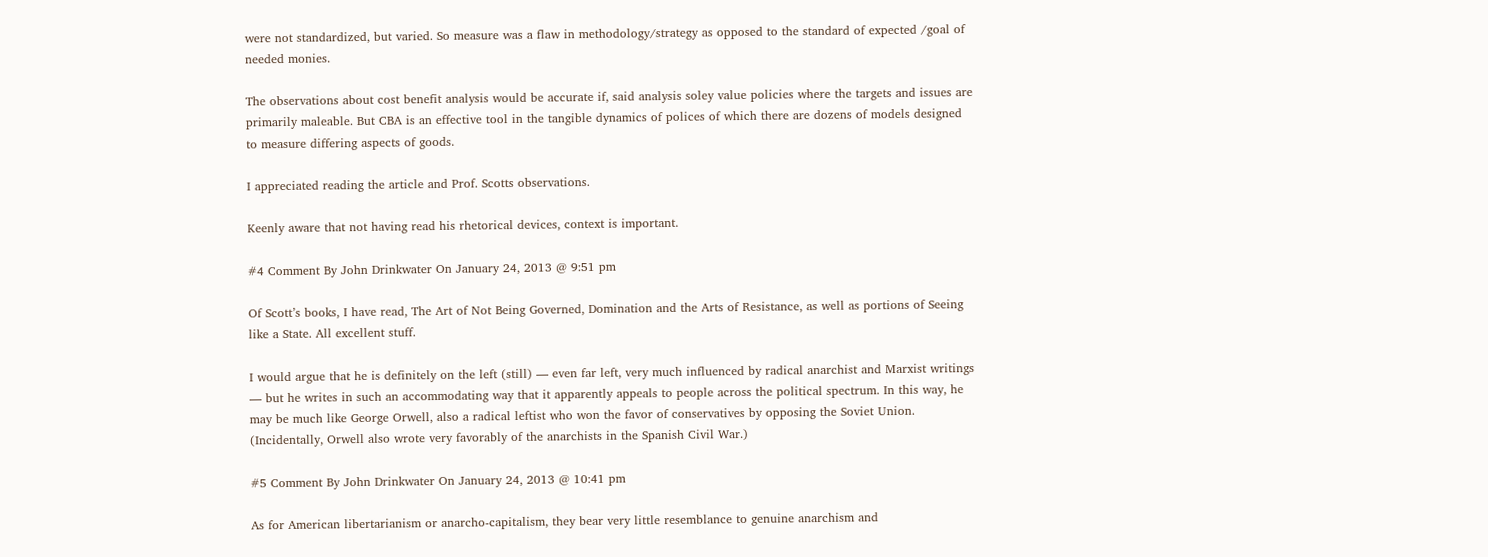were not standardized, but varied. So measure was a flaw in methodology/strategy as opposed to the standard of expected /goal of needed monies.

The observations about cost benefit analysis would be accurate if, said analysis soley value policies where the targets and issues are primarily maleable. But CBA is an effective tool in the tangible dynamics of polices of which there are dozens of models designed to measure differing aspects of goods.

I appreciated reading the article and Prof. Scotts observations.

Keenly aware that not having read his rhetorical devices, context is important.

#4 Comment By John Drinkwater On January 24, 2013 @ 9:51 pm

Of Scott’s books, I have read, The Art of Not Being Governed, Domination and the Arts of Resistance, as well as portions of Seeing like a State. All excellent stuff.

I would argue that he is definitely on the left (still) — even far left, very much influenced by radical anarchist and Marxist writings — but he writes in such an accommodating way that it apparently appeals to people across the political spectrum. In this way, he may be much like George Orwell, also a radical leftist who won the favor of conservatives by opposing the Soviet Union. (Incidentally, Orwell also wrote very favorably of the anarchists in the Spanish Civil War.)

#5 Comment By John Drinkwater On January 24, 2013 @ 10:41 pm

As for American libertarianism or anarcho-capitalism, they bear very little resemblance to genuine anarchism and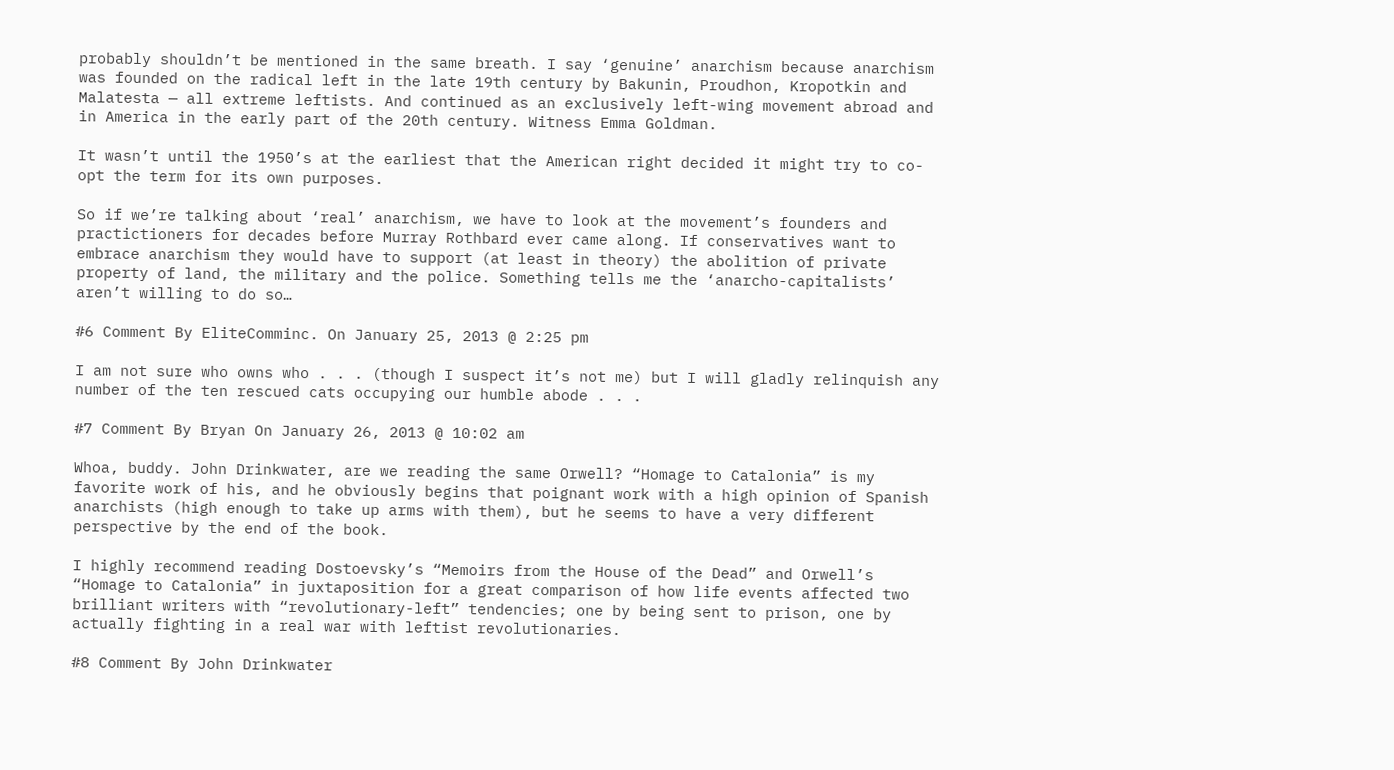probably shouldn’t be mentioned in the same breath. I say ‘genuine’ anarchism because anarchism was founded on the radical left in the late 19th century by Bakunin, Proudhon, Kropotkin and Malatesta — all extreme leftists. And continued as an exclusively left-wing movement abroad and in America in the early part of the 20th century. Witness Emma Goldman.

It wasn’t until the 1950’s at the earliest that the American right decided it might try to co-opt the term for its own purposes.

So if we’re talking about ‘real’ anarchism, we have to look at the movement’s founders and practictioners for decades before Murray Rothbard ever came along. If conservatives want to embrace anarchism they would have to support (at least in theory) the abolition of private property of land, the military and the police. Something tells me the ‘anarcho-capitalists’ aren’t willing to do so…

#6 Comment By EliteComminc. On January 25, 2013 @ 2:25 pm

I am not sure who owns who . . . (though I suspect it’s not me) but I will gladly relinquish any number of the ten rescued cats occupying our humble abode . . .

#7 Comment By Bryan On January 26, 2013 @ 10:02 am

Whoa, buddy. John Drinkwater, are we reading the same Orwell? “Homage to Catalonia” is my favorite work of his, and he obviously begins that poignant work with a high opinion of Spanish anarchists (high enough to take up arms with them), but he seems to have a very different perspective by the end of the book.

I highly recommend reading Dostoevsky’s “Memoirs from the House of the Dead” and Orwell’s “Homage to Catalonia” in juxtaposition for a great comparison of how life events affected two brilliant writers with “revolutionary-left” tendencies; one by being sent to prison, one by actually fighting in a real war with leftist revolutionaries.

#8 Comment By John Drinkwater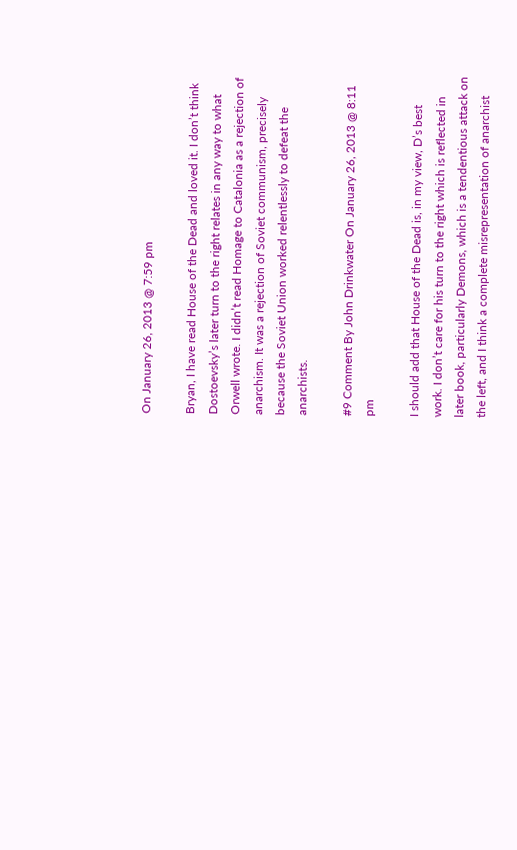On January 26, 2013 @ 7:59 pm

Bryan, I have read House of the Dead and loved it. I don’t think Dostoevsky’s later turn to the right relates in any way to what Orwell wrote. I didn’t read Homage to Catalonia as a rejection of anarchism. It was a rejection of Soviet communism, precisely because the Soviet Union worked relentlessly to defeat the anarchists.

#9 Comment By John Drinkwater On January 26, 2013 @ 8:11 pm

I should add that House of the Dead is, in my view, D’s best work. I don’t care for his turn to the right which is reflected in later book, particularly Demons, which is a tendentious attack on the left, and I think a complete misrepresentation of anarchist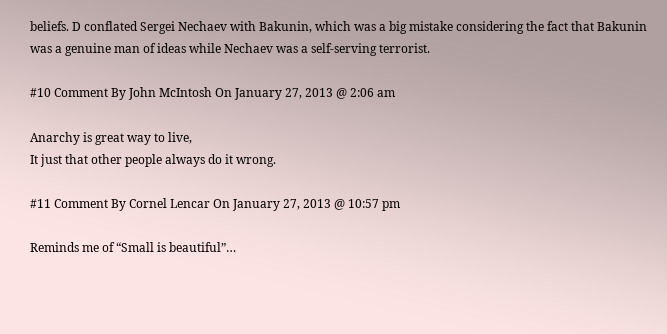beliefs. D conflated Sergei Nechaev with Bakunin, which was a big mistake considering the fact that Bakunin was a genuine man of ideas while Nechaev was a self-serving terrorist.

#10 Comment By John McIntosh On January 27, 2013 @ 2:06 am

Anarchy is great way to live,
It just that other people always do it wrong.

#11 Comment By Cornel Lencar On January 27, 2013 @ 10:57 pm

Reminds me of “Small is beautiful”…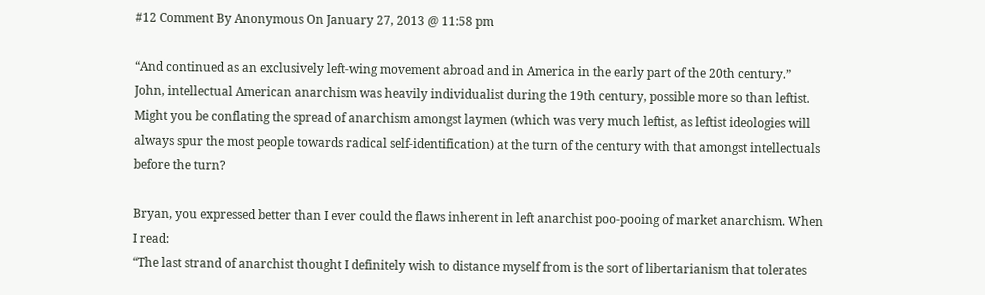#12 Comment By Anonymous On January 27, 2013 @ 11:58 pm

“And continued as an exclusively left-wing movement abroad and in America in the early part of the 20th century.”
John, intellectual American anarchism was heavily individualist during the 19th century, possible more so than leftist. Might you be conflating the spread of anarchism amongst laymen (which was very much leftist, as leftist ideologies will always spur the most people towards radical self-identification) at the turn of the century with that amongst intellectuals before the turn?

Bryan, you expressed better than I ever could the flaws inherent in left anarchist poo-pooing of market anarchism. When I read:
“The last strand of anarchist thought I definitely wish to distance myself from is the sort of libertarianism that tolerates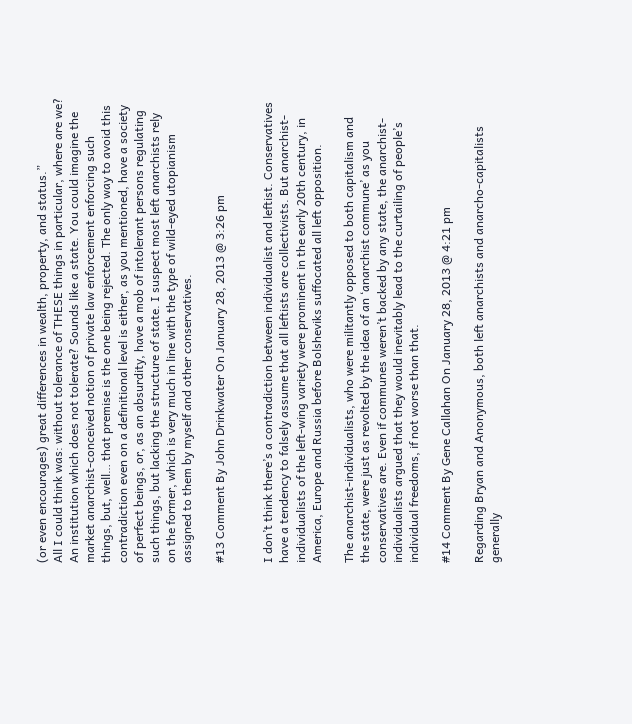(or even encourages) great differences in wealth, property, and status.”
All I could think was: without tolerance of THESE things in particular, where are we? An institution which does not tolerate? Sounds like a state. You could imagine the market anarchist-conceived notion of private law enforcement enforcing such things, but, well… that premise is the one being rejected. The only way to avoid this contradiction even on a definitional level is either, as you mentioned, have a society of perfect beings, or, as an absurdity, have a mob of intolerant persons regulating such things, but lacking the structure of state. I suspect most left anarchists rely on the former, which is very much in line with the type of wild-eyed utopianism assigned to them by myself and other conservatives.

#13 Comment By John Drinkwater On January 28, 2013 @ 3:26 pm


I don’t think there’s a contradiction between individualist and leftist. Conservatives have a tendency to falsely assume that all leftists are collectivists. But anarchist-individualists of the left-wing variety were prominent in the early 20th century, in America, Europe and Russia before Bolsheviks suffocated all left opposition.

The anarchist-individualists, who were militantly opposed to both capitalism and the state, were just as revolted by the idea of an ‘anarchist commune’ as you conservatives are. Even if communes weren’t backed by any state, the anarchist-individualists argued that they would inevitably lead to the curtailing of people’s individual freedoms, if not worse than that.

#14 Comment By Gene Callahan On January 28, 2013 @ 4:21 pm

Regarding Bryan and Anonymous, both left anarchists and anarcho-capitalists generally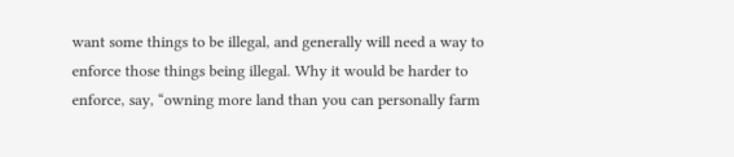want some things to be illegal, and generally will need a way to enforce those things being illegal. Why it would be harder to enforce, say, “owning more land than you can personally farm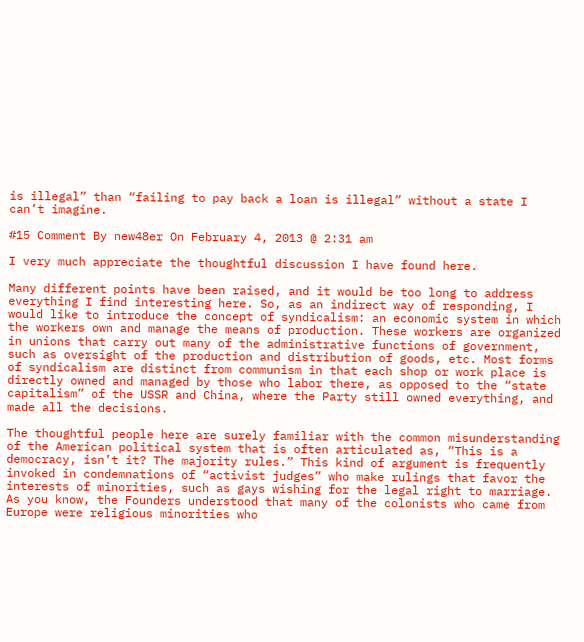is illegal” than “failing to pay back a loan is illegal” without a state I can’t imagine.

#15 Comment By new48er On February 4, 2013 @ 2:31 am

I very much appreciate the thoughtful discussion I have found here.

Many different points have been raised, and it would be too long to address everything I find interesting here. So, as an indirect way of responding, I would like to introduce the concept of syndicalism: an economic system in which the workers own and manage the means of production. These workers are organized in unions that carry out many of the administrative functions of government, such as oversight of the production and distribution of goods, etc. Most forms of syndicalism are distinct from communism in that each shop or work place is directly owned and managed by those who labor there, as opposed to the “state capitalism” of the USSR and China, where the Party still owned everything, and made all the decisions.

The thoughtful people here are surely familiar with the common misunderstanding of the American political system that is often articulated as, “This is a democracy, isn’t it? The majority rules.” This kind of argument is frequently invoked in condemnations of “activist judges” who make rulings that favor the interests of minorities, such as gays wishing for the legal right to marriage. As you know, the Founders understood that many of the colonists who came from Europe were religious minorities who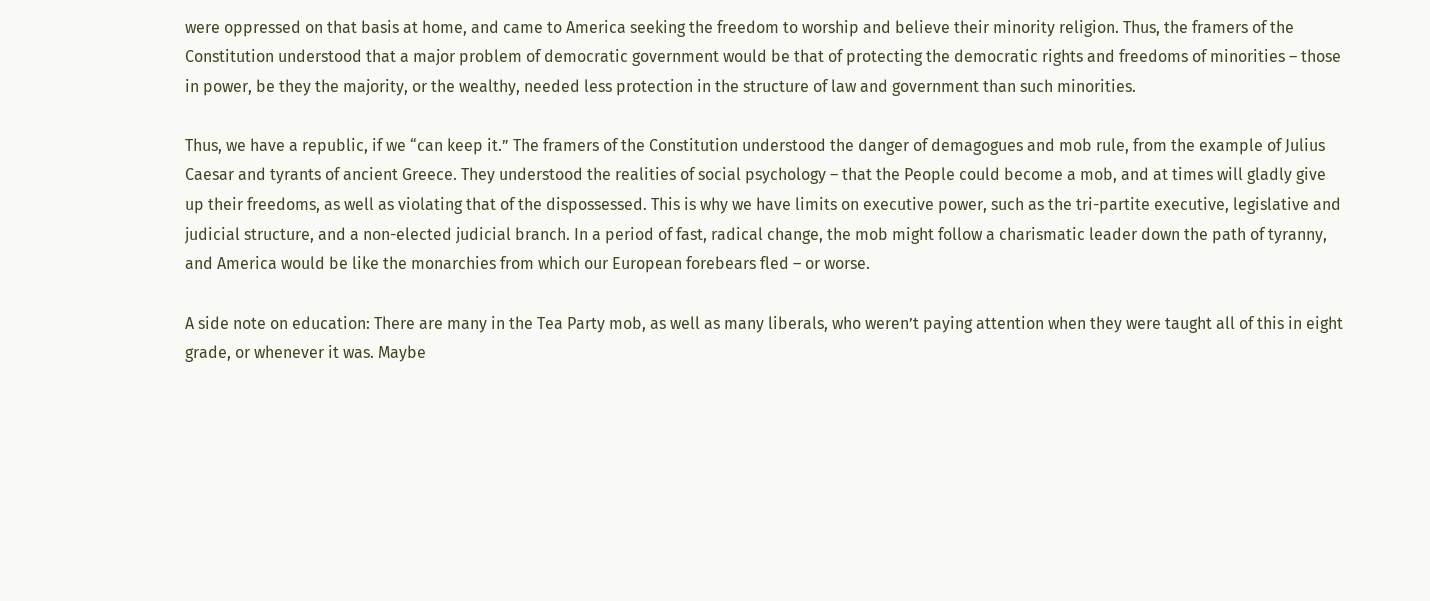were oppressed on that basis at home, and came to America seeking the freedom to worship and believe their minority religion. Thus, the framers of the Constitution understood that a major problem of democratic government would be that of protecting the democratic rights and freedoms of minorities – those in power, be they the majority, or the wealthy, needed less protection in the structure of law and government than such minorities.

Thus, we have a republic, if we “can keep it.” The framers of the Constitution understood the danger of demagogues and mob rule, from the example of Julius Caesar and tyrants of ancient Greece. They understood the realities of social psychology – that the People could become a mob, and at times will gladly give up their freedoms, as well as violating that of the dispossessed. This is why we have limits on executive power, such as the tri-partite executive, legislative and judicial structure, and a non-elected judicial branch. In a period of fast, radical change, the mob might follow a charismatic leader down the path of tyranny, and America would be like the monarchies from which our European forebears fled – or worse.

A side note on education: There are many in the Tea Party mob, as well as many liberals, who weren’t paying attention when they were taught all of this in eight grade, or whenever it was. Maybe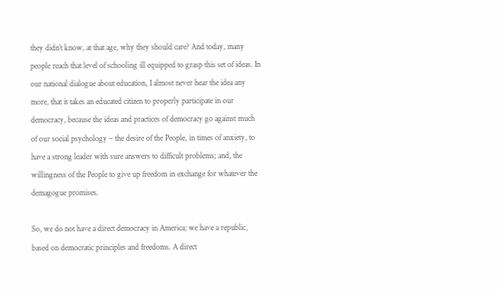they didn’t know, at that age, why they should care? And today, many people reach that level of schooling ill equipped to grasp this set of ideas. In our national dialogue about education, I almost never hear the idea any more, that it takes an educated citizen to properly participate in our democracy, because the ideas and practices of democracy go against much of our social psychology – the desire of the People, in times of anxiety, to have a strong leader with sure answers to difficult problems; and, the willingness of the People to give up freedom in exchange for whatever the demagogue promises.

So, we do not have a direct democracy in America; we have a republic, based on democratic principles and freedoms. A direct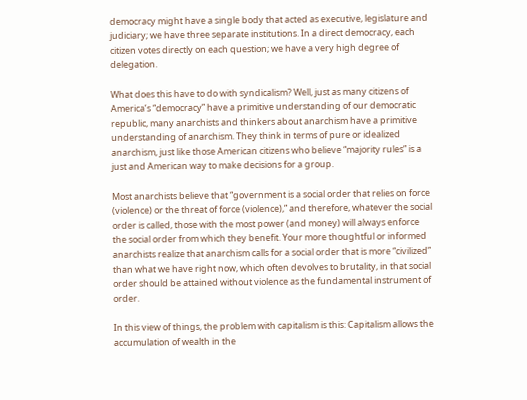democracy might have a single body that acted as executive, legislature and judiciary; we have three separate institutions. In a direct democracy, each citizen votes directly on each question; we have a very high degree of delegation.

What does this have to do with syndicalism? Well, just as many citizens of America’s “democracy” have a primitive understanding of our democratic republic, many anarchists and thinkers about anarchism have a primitive understanding of anarchism. They think in terms of pure or idealized anarchism, just like those American citizens who believe “majority rules” is a just and American way to make decisions for a group.

Most anarchists believe that “government is a social order that relies on force (violence) or the threat of force (violence),” and therefore, whatever the social order is called, those with the most power (and money) will always enforce the social order from which they benefit. Your more thoughtful or informed anarchists realize that anarchism calls for a social order that is more “civilized” than what we have right now, which often devolves to brutality, in that social order should be attained without violence as the fundamental instrument of order.

In this view of things, the problem with capitalism is this: Capitalism allows the accumulation of wealth in the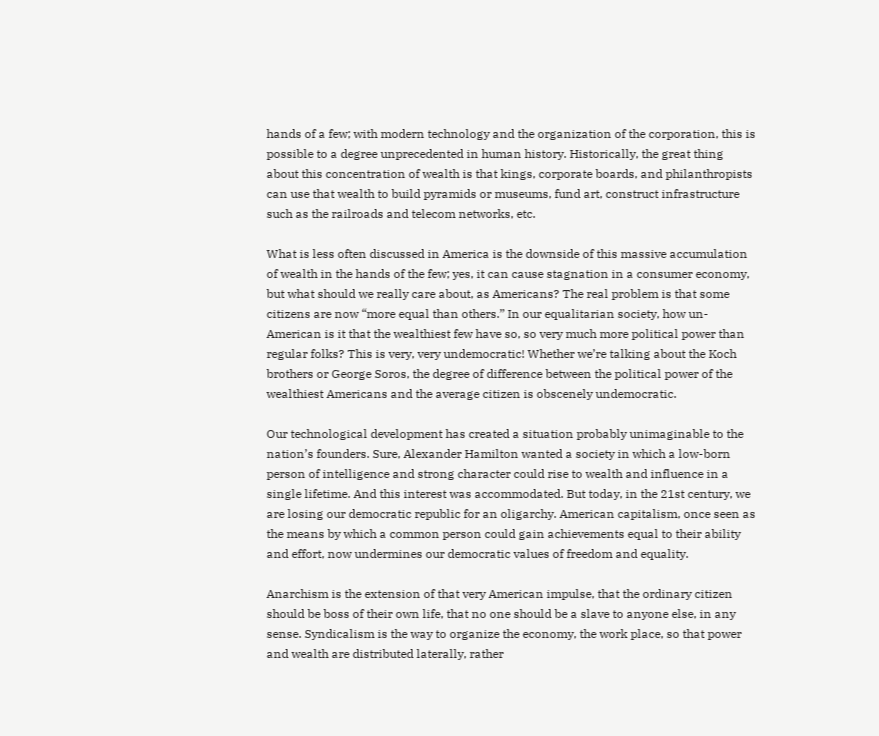hands of a few; with modern technology and the organization of the corporation, this is possible to a degree unprecedented in human history. Historically, the great thing about this concentration of wealth is that kings, corporate boards, and philanthropists can use that wealth to build pyramids or museums, fund art, construct infrastructure such as the railroads and telecom networks, etc.

What is less often discussed in America is the downside of this massive accumulation of wealth in the hands of the few; yes, it can cause stagnation in a consumer economy, but what should we really care about, as Americans? The real problem is that some citizens are now “more equal than others.” In our equalitarian society, how un-American is it that the wealthiest few have so, so very much more political power than regular folks? This is very, very undemocratic! Whether we’re talking about the Koch brothers or George Soros, the degree of difference between the political power of the wealthiest Americans and the average citizen is obscenely undemocratic.

Our technological development has created a situation probably unimaginable to the nation’s founders. Sure, Alexander Hamilton wanted a society in which a low-born person of intelligence and strong character could rise to wealth and influence in a single lifetime. And this interest was accommodated. But today, in the 21st century, we are losing our democratic republic for an oligarchy. American capitalism, once seen as the means by which a common person could gain achievements equal to their ability and effort, now undermines our democratic values of freedom and equality.

Anarchism is the extension of that very American impulse, that the ordinary citizen should be boss of their own life, that no one should be a slave to anyone else, in any sense. Syndicalism is the way to organize the economy, the work place, so that power and wealth are distributed laterally, rather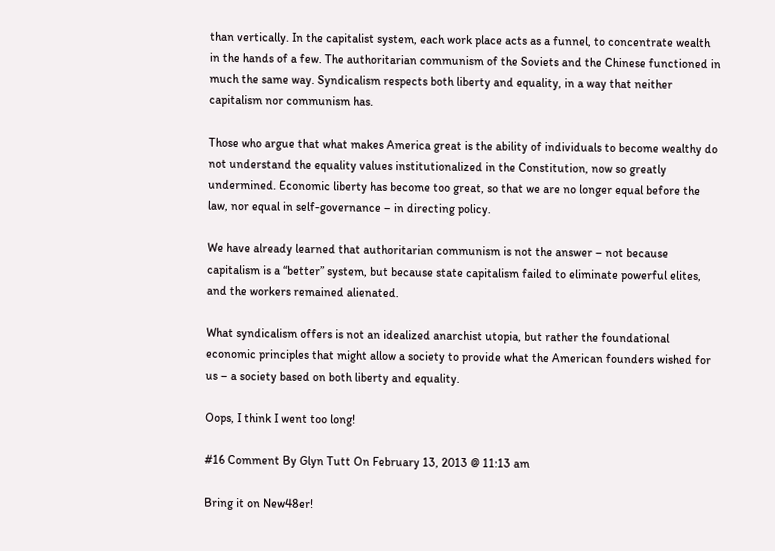than vertically. In the capitalist system, each work place acts as a funnel, to concentrate wealth in the hands of a few. The authoritarian communism of the Soviets and the Chinese functioned in much the same way. Syndicalism respects both liberty and equality, in a way that neither capitalism nor communism has.

Those who argue that what makes America great is the ability of individuals to become wealthy do not understand the equality values institutionalized in the Constitution, now so greatly undermined. Economic liberty has become too great, so that we are no longer equal before the law, nor equal in self-governance – in directing policy.

We have already learned that authoritarian communism is not the answer – not because capitalism is a “better” system, but because state capitalism failed to eliminate powerful elites, and the workers remained alienated.

What syndicalism offers is not an idealized anarchist utopia, but rather the foundational economic principles that might allow a society to provide what the American founders wished for us – a society based on both liberty and equality.

Oops, I think I went too long!

#16 Comment By Glyn Tutt On February 13, 2013 @ 11:13 am

Bring it on New48er!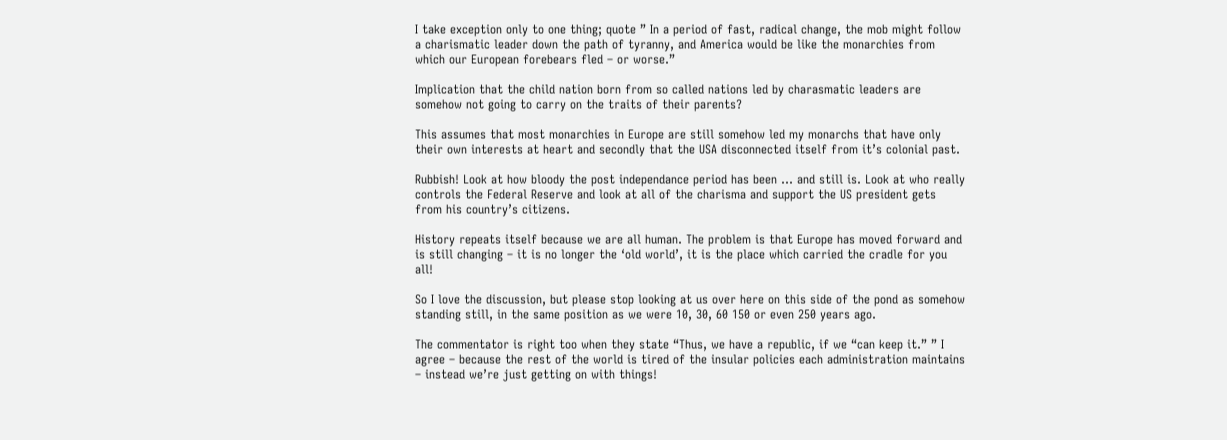I take exception only to one thing; quote ” In a period of fast, radical change, the mob might follow a charismatic leader down the path of tyranny, and America would be like the monarchies from which our European forebears fled – or worse.”

Implication that the child nation born from so called nations led by charasmatic leaders are somehow not going to carry on the traits of their parents?

This assumes that most monarchies in Europe are still somehow led my monarchs that have only their own interests at heart and secondly that the USA disconnected itself from it’s colonial past.

Rubbish! Look at how bloody the post independance period has been … and still is. Look at who really controls the Federal Reserve and look at all of the charisma and support the US president gets from his country’s citizens.

History repeats itself because we are all human. The problem is that Europe has moved forward and is still changing – it is no longer the ‘old world’, it is the place which carried the cradle for you all!

So I love the discussion, but please stop looking at us over here on this side of the pond as somehow standing still, in the same position as we were 10, 30, 60 150 or even 250 years ago.

The commentator is right too when they state “Thus, we have a republic, if we “can keep it.” ” I agree – because the rest of the world is tired of the insular policies each administration maintains – instead we’re just getting on with things!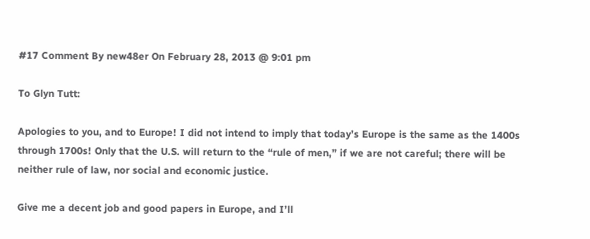#17 Comment By new48er On February 28, 2013 @ 9:01 pm

To Glyn Tutt:

Apologies to you, and to Europe! I did not intend to imply that today’s Europe is the same as the 1400s through 1700s! Only that the U.S. will return to the “rule of men,” if we are not careful; there will be neither rule of law, nor social and economic justice.

Give me a decent job and good papers in Europe, and I’ll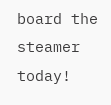board the steamer today!